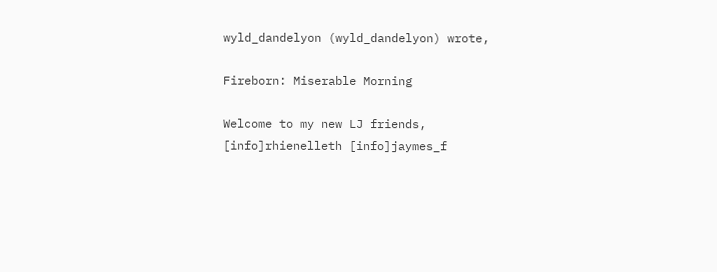wyld_dandelyon (wyld_dandelyon) wrote,

Fireborn: Miserable Morning

Welcome to my new LJ friends, [info]rhienelleth [info]jaymes_f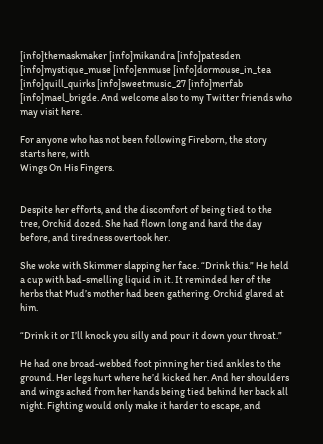[info]themaskmaker [info]mikandra [info]patesden [info]mystique_muse [info]enmuse [info]dormouse_in_tea [info]quill_quirks [info]sweetmusic_27 [info]merfab [info]mael_brigde. And welcome also to my Twitter friends who may visit here.

For anyone who has not been following Fireborn, the story starts here, with
Wings On His Fingers.


Despite her efforts, and the discomfort of being tied to the tree, Orchid dozed. She had flown long and hard the day before, and tiredness overtook her.

She woke with Skimmer slapping her face. “Drink this.” He held a cup with bad-smelling liquid in it. It reminded her of the herbs that Mud’s mother had been gathering. Orchid glared at him.

“Drink it or I’ll knock you silly and pour it down your throat.”

He had one broad-webbed foot pinning her tied ankles to the ground. Her legs hurt where he’d kicked her. And her shoulders and wings ached from her hands being tied behind her back all night. Fighting would only make it harder to escape, and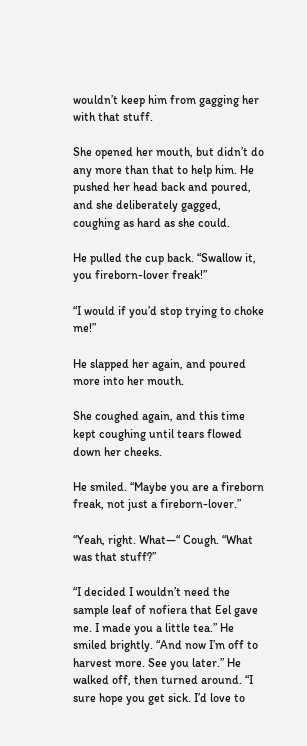wouldn’t keep him from gagging her with that stuff.

She opened her mouth, but didn’t do any more than that to help him. He pushed her head back and poured, and she deliberately gagged, coughing as hard as she could.

He pulled the cup back. “Swallow it, you fireborn-lover freak!”

“I would if you’d stop trying to choke me!”

He slapped her again, and poured more into her mouth.

She coughed again, and this time kept coughing until tears flowed down her cheeks.

He smiled. “Maybe you are a fireborn freak, not just a fireborn-lover.”

“Yeah, right. What—“ Cough. “What was that stuff?”

“I decided I wouldn’t need the sample leaf of nofiera that Eel gave me. I made you a little tea.” He smiled brightly. “And now I’m off to harvest more. See you later.” He walked off, then turned around. “I sure hope you get sick. I’d love to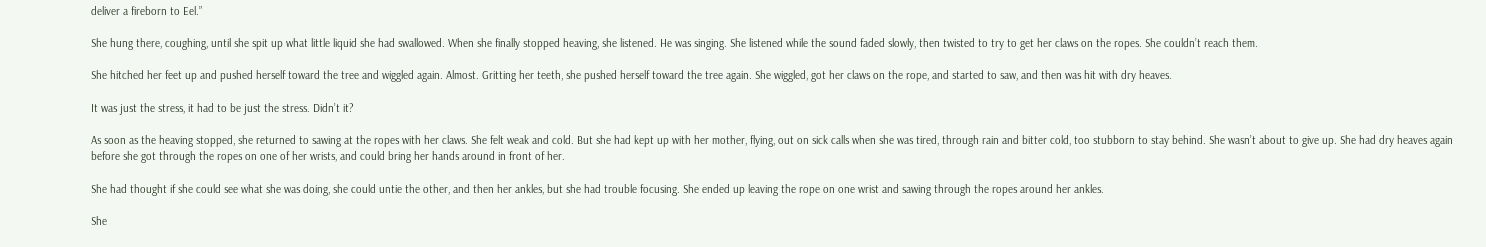deliver a fireborn to Eel.”

She hung there, coughing, until she spit up what little liquid she had swallowed. When she finally stopped heaving, she listened. He was singing. She listened while the sound faded slowly, then twisted to try to get her claws on the ropes. She couldn’t reach them.

She hitched her feet up and pushed herself toward the tree and wiggled again. Almost. Gritting her teeth, she pushed herself toward the tree again. She wiggled, got her claws on the rope, and started to saw, and then was hit with dry heaves.

It was just the stress, it had to be just the stress. Didn’t it?

As soon as the heaving stopped, she returned to sawing at the ropes with her claws. She felt weak and cold. But she had kept up with her mother, flying, out on sick calls when she was tired, through rain and bitter cold, too stubborn to stay behind. She wasn’t about to give up. She had dry heaves again before she got through the ropes on one of her wrists, and could bring her hands around in front of her.

She had thought if she could see what she was doing, she could untie the other, and then her ankles, but she had trouble focusing. She ended up leaving the rope on one wrist and sawing through the ropes around her ankles.

She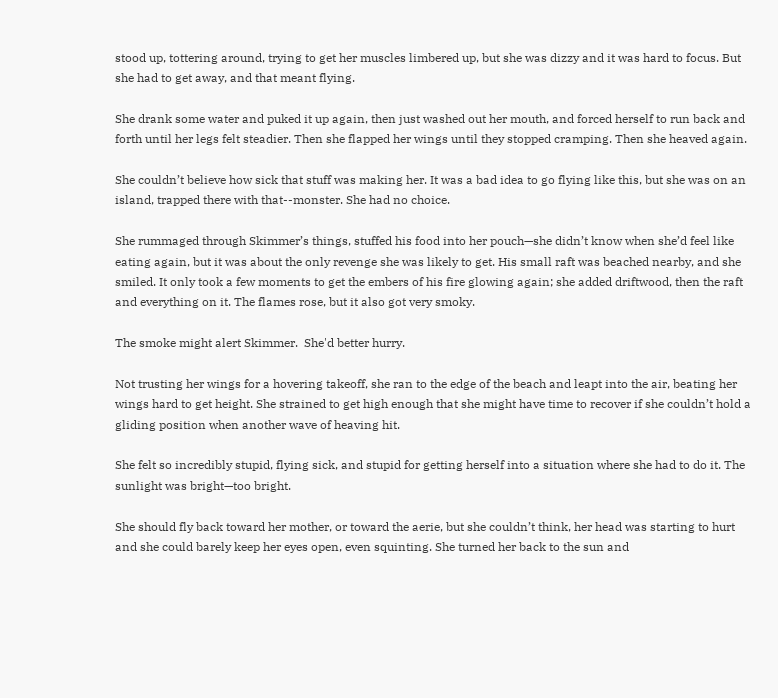stood up, tottering around, trying to get her muscles limbered up, but she was dizzy and it was hard to focus. But she had to get away, and that meant flying.

She drank some water and puked it up again, then just washed out her mouth, and forced herself to run back and forth until her legs felt steadier. Then she flapped her wings until they stopped cramping. Then she heaved again.

She couldn’t believe how sick that stuff was making her. It was a bad idea to go flying like this, but she was on an island, trapped there with that--monster. She had no choice.

She rummaged through Skimmer’s things, stuffed his food into her pouch—she didn’t know when she’d feel like eating again, but it was about the only revenge she was likely to get. His small raft was beached nearby, and she smiled. It only took a few moments to get the embers of his fire glowing again; she added driftwood, then the raft and everything on it. The flames rose, but it also got very smoky.

The smoke might alert Skimmer.  She'd better hurry.

Not trusting her wings for a hovering takeoff, she ran to the edge of the beach and leapt into the air, beating her wings hard to get height. She strained to get high enough that she might have time to recover if she couldn’t hold a gliding position when another wave of heaving hit.

She felt so incredibly stupid, flying sick, and stupid for getting herself into a situation where she had to do it. The sunlight was bright—too bright.

She should fly back toward her mother, or toward the aerie, but she couldn’t think, her head was starting to hurt and she could barely keep her eyes open, even squinting. She turned her back to the sun and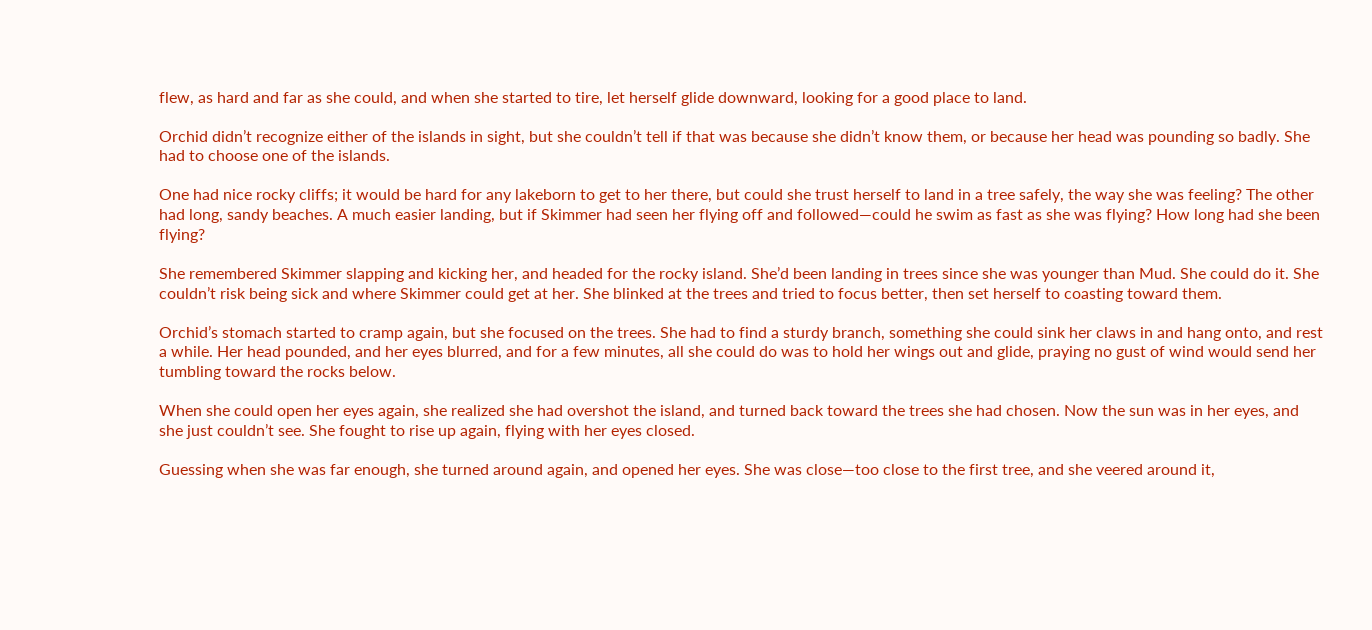flew, as hard and far as she could, and when she started to tire, let herself glide downward, looking for a good place to land.

Orchid didn’t recognize either of the islands in sight, but she couldn’t tell if that was because she didn’t know them, or because her head was pounding so badly. She had to choose one of the islands.

One had nice rocky cliffs; it would be hard for any lakeborn to get to her there, but could she trust herself to land in a tree safely, the way she was feeling? The other had long, sandy beaches. A much easier landing, but if Skimmer had seen her flying off and followed—could he swim as fast as she was flying? How long had she been flying?

She remembered Skimmer slapping and kicking her, and headed for the rocky island. She’d been landing in trees since she was younger than Mud. She could do it. She couldn’t risk being sick and where Skimmer could get at her. She blinked at the trees and tried to focus better, then set herself to coasting toward them.

Orchid’s stomach started to cramp again, but she focused on the trees. She had to find a sturdy branch, something she could sink her claws in and hang onto, and rest a while. Her head pounded, and her eyes blurred, and for a few minutes, all she could do was to hold her wings out and glide, praying no gust of wind would send her tumbling toward the rocks below.

When she could open her eyes again, she realized she had overshot the island, and turned back toward the trees she had chosen. Now the sun was in her eyes, and she just couldn’t see. She fought to rise up again, flying with her eyes closed.

Guessing when she was far enough, she turned around again, and opened her eyes. She was close—too close to the first tree, and she veered around it,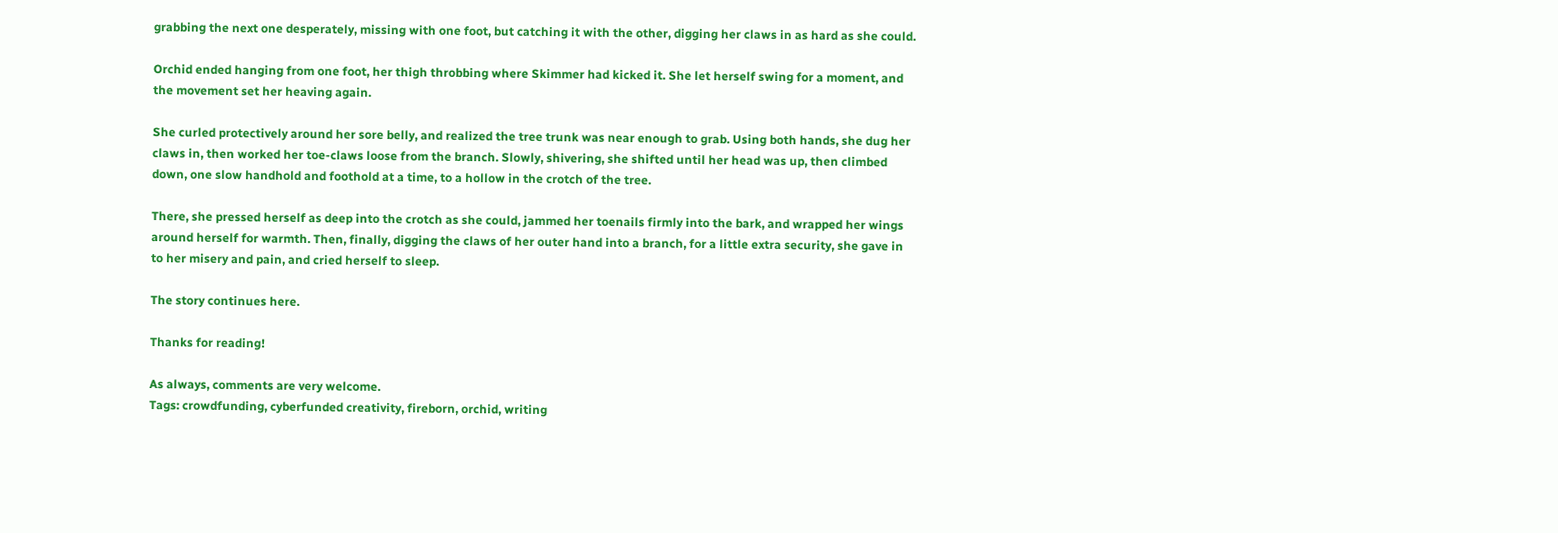grabbing the next one desperately, missing with one foot, but catching it with the other, digging her claws in as hard as she could.

Orchid ended hanging from one foot, her thigh throbbing where Skimmer had kicked it. She let herself swing for a moment, and the movement set her heaving again.

She curled protectively around her sore belly, and realized the tree trunk was near enough to grab. Using both hands, she dug her claws in, then worked her toe-claws loose from the branch. Slowly, shivering, she shifted until her head was up, then climbed down, one slow handhold and foothold at a time, to a hollow in the crotch of the tree.

There, she pressed herself as deep into the crotch as she could, jammed her toenails firmly into the bark, and wrapped her wings around herself for warmth. Then, finally, digging the claws of her outer hand into a branch, for a little extra security, she gave in to her misery and pain, and cried herself to sleep.

The story continues here.

Thanks for reading!

As always, comments are very welcome.
Tags: crowdfunding, cyberfunded creativity, fireborn, orchid, writing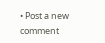• Post a new comment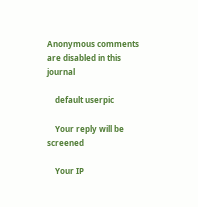Anonymous comments are disabled in this journal

    default userpic

    Your reply will be screened

    Your IP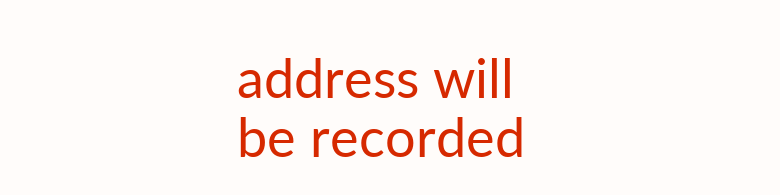address will be recorded